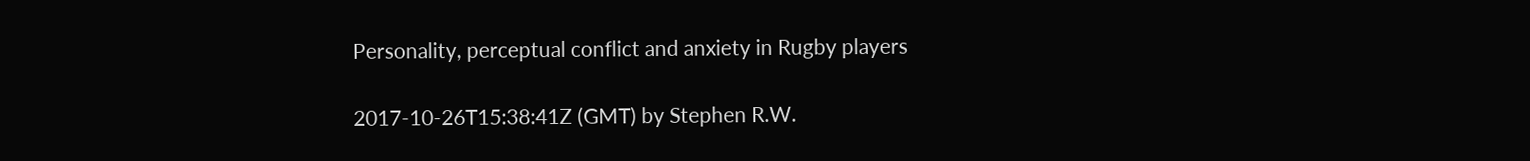Personality, perceptual conflict and anxiety in Rugby players

2017-10-26T15:38:41Z (GMT) by Stephen R.W.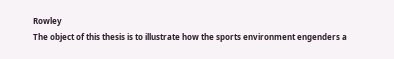Rowley
The object of this thesis is to illustrate how the sports environment engenders a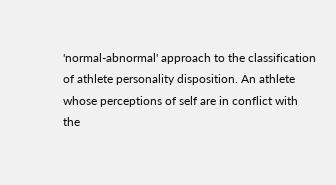'normal-abnormal' approach to the classification of athlete personality disposition. An athlete whose perceptions of self are in conflict with the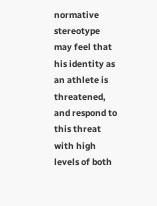normative stereotype may feel that his identity as an athlete is threatened, and respond to this threat with high levels of both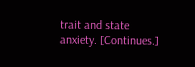trait and state anxiety. [Continues.]